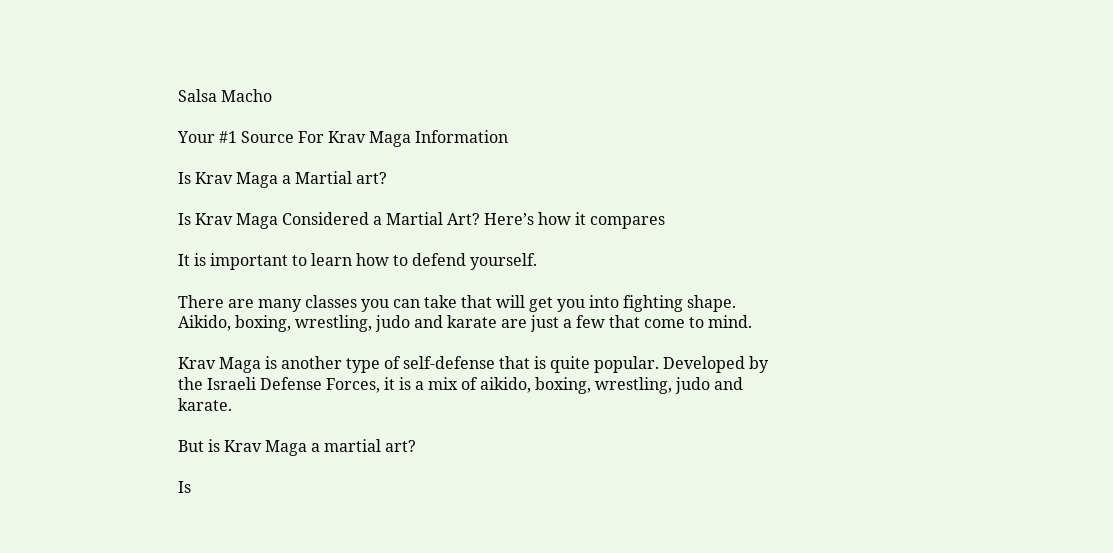Salsa Macho

Your #1 Source For Krav Maga Information

Is Krav Maga a Martial art?

Is Krav Maga Considered a Martial Art? Here’s how it compares

It is important to learn how to defend yourself.

There are many classes you can take that will get you into fighting shape. Aikido, boxing, wrestling, judo and karate are just a few that come to mind.

Krav Maga is another type of self-defense that is quite popular. Developed by the Israeli Defense Forces, it is a mix of aikido, boxing, wrestling, judo and karate.

But is Krav Maga a martial art?

Is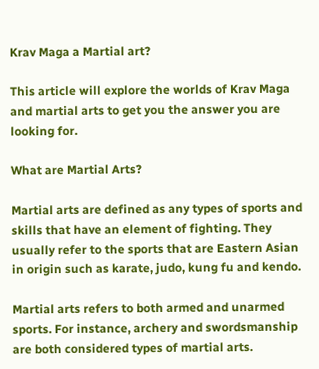Krav Maga a Martial art?

This article will explore the worlds of Krav Maga and martial arts to get you the answer you are looking for.

What are Martial Arts?

Martial arts are defined as any types of sports and skills that have an element of fighting. They usually refer to the sports that are Eastern Asian in origin such as karate, judo, kung fu and kendo.

Martial arts refers to both armed and unarmed sports. For instance, archery and swordsmanship are both considered types of martial arts.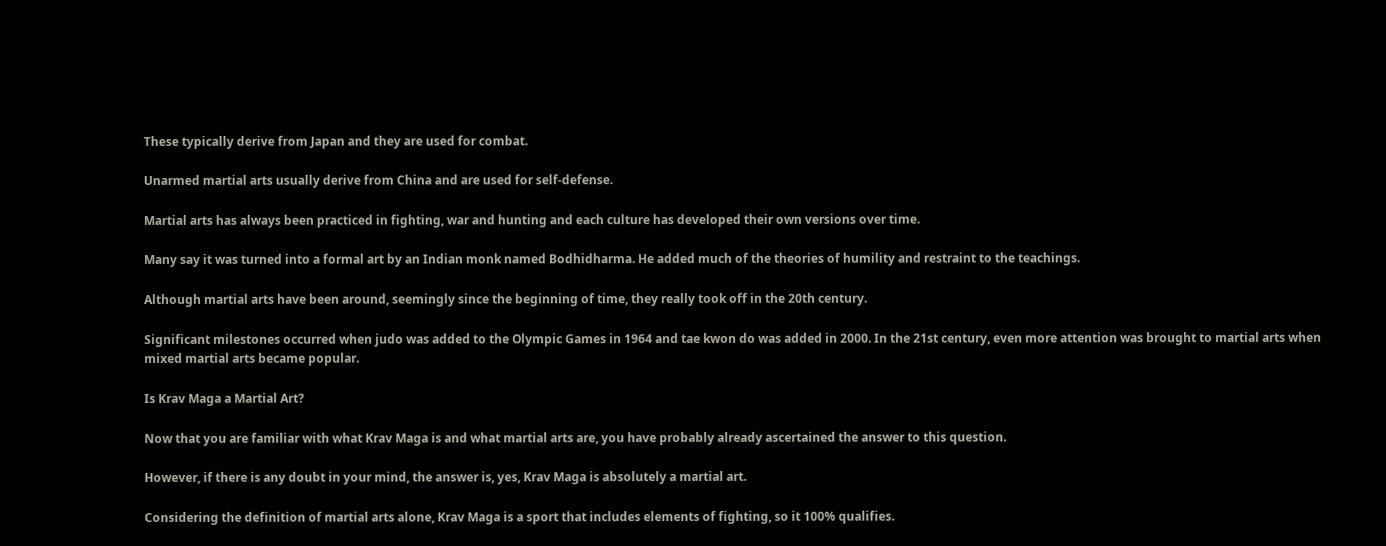These typically derive from Japan and they are used for combat.

Unarmed martial arts usually derive from China and are used for self-defense.

Martial arts has always been practiced in fighting, war and hunting and each culture has developed their own versions over time.

Many say it was turned into a formal art by an Indian monk named Bodhidharma. He added much of the theories of humility and restraint to the teachings.

Although martial arts have been around, seemingly since the beginning of time, they really took off in the 20th century.

Significant milestones occurred when judo was added to the Olympic Games in 1964 and tae kwon do was added in 2000. In the 21st century, even more attention was brought to martial arts when mixed martial arts became popular.

Is Krav Maga a Martial Art?

Now that you are familiar with what Krav Maga is and what martial arts are, you have probably already ascertained the answer to this question.

However, if there is any doubt in your mind, the answer is, yes, Krav Maga is absolutely a martial art.

Considering the definition of martial arts alone, Krav Maga is a sport that includes elements of fighting, so it 100% qualifies.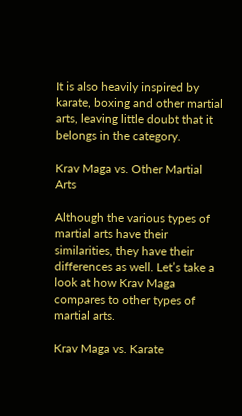It is also heavily inspired by karate, boxing and other martial arts, leaving little doubt that it belongs in the category.

Krav Maga vs. Other Martial Arts

Although the various types of martial arts have their similarities, they have their differences as well. Let’s take a look at how Krav Maga compares to other types of martial arts.

Krav Maga vs. Karate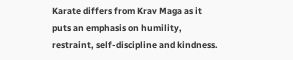Karate differs from Krav Maga as it puts an emphasis on humility, restraint, self-discipline and kindness.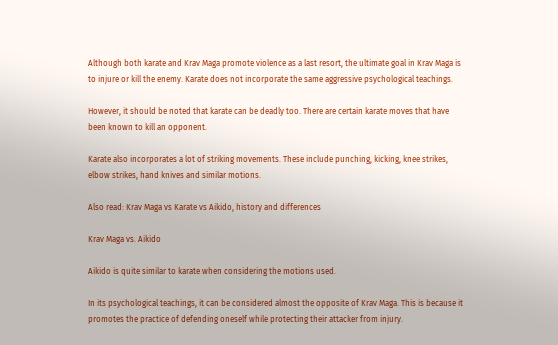Although both karate and Krav Maga promote violence as a last resort, the ultimate goal in Krav Maga is to injure or kill the enemy. Karate does not incorporate the same aggressive psychological teachings.

However, it should be noted that karate can be deadly too. There are certain karate moves that have been known to kill an opponent.

Karate also incorporates a lot of striking movements. These include punching, kicking, knee strikes, elbow strikes, hand knives and similar motions.

Also read: Krav Maga vs Karate vs Aikido, history and differences

Krav Maga vs. Aikido

Aikido is quite similar to karate when considering the motions used.

In its psychological teachings, it can be considered almost the opposite of Krav Maga. This is because it promotes the practice of defending oneself while protecting their attacker from injury.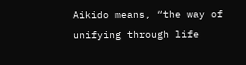Aikido means, “the way of unifying through life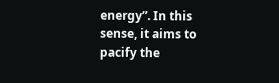energy”. In this sense, it aims to pacify the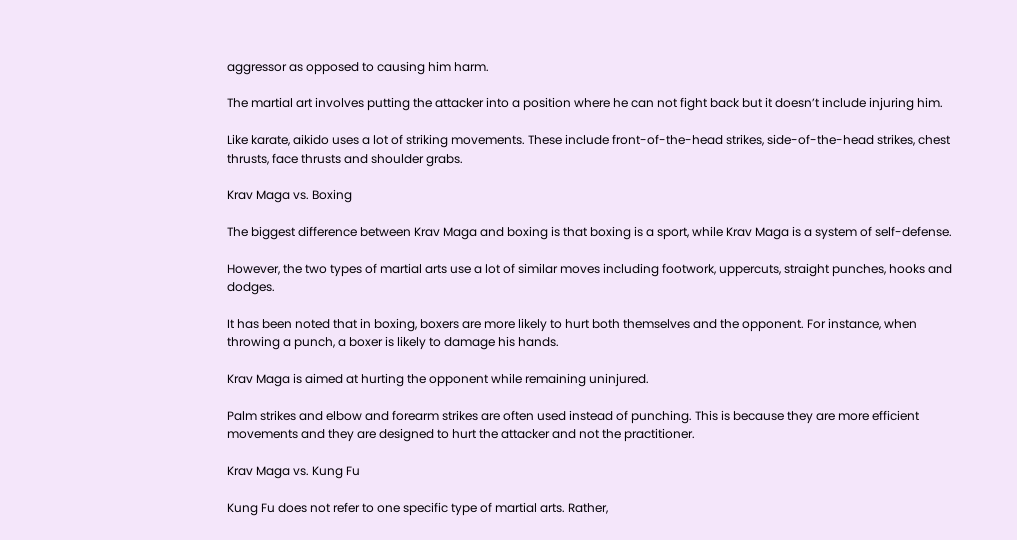aggressor as opposed to causing him harm.

The martial art involves putting the attacker into a position where he can not fight back but it doesn’t include injuring him.

Like karate, aikido uses a lot of striking movements. These include front-of-the-head strikes, side-of-the-head strikes, chest thrusts, face thrusts and shoulder grabs.

Krav Maga vs. Boxing

The biggest difference between Krav Maga and boxing is that boxing is a sport, while Krav Maga is a system of self-defense.

However, the two types of martial arts use a lot of similar moves including footwork, uppercuts, straight punches, hooks and dodges.

It has been noted that in boxing, boxers are more likely to hurt both themselves and the opponent. For instance, when throwing a punch, a boxer is likely to damage his hands.

Krav Maga is aimed at hurting the opponent while remaining uninjured.

Palm strikes and elbow and forearm strikes are often used instead of punching. This is because they are more efficient movements and they are designed to hurt the attacker and not the practitioner.

Krav Maga vs. Kung Fu

Kung Fu does not refer to one specific type of martial arts. Rather,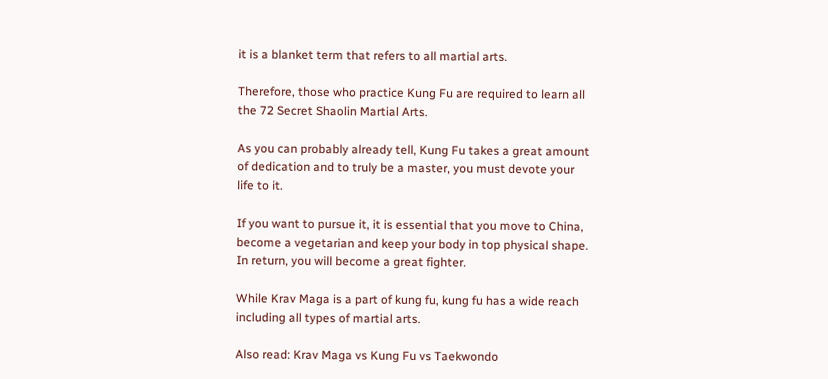it is a blanket term that refers to all martial arts.

Therefore, those who practice Kung Fu are required to learn all the 72 Secret Shaolin Martial Arts.

As you can probably already tell, Kung Fu takes a great amount of dedication and to truly be a master, you must devote your life to it.

If you want to pursue it, it is essential that you move to China, become a vegetarian and keep your body in top physical shape. In return, you will become a great fighter.

While Krav Maga is a part of kung fu, kung fu has a wide reach including all types of martial arts.

Also read: Krav Maga vs Kung Fu vs Taekwondo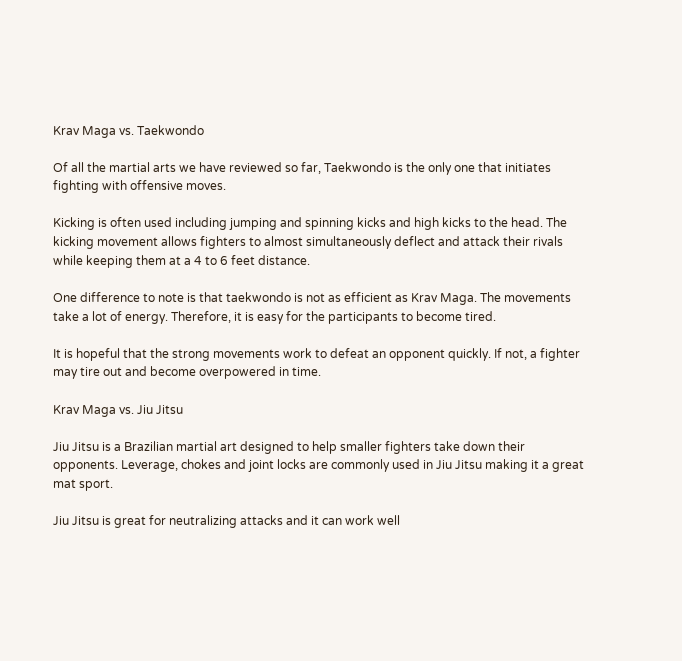Krav Maga vs. Taekwondo

Of all the martial arts we have reviewed so far, Taekwondo is the only one that initiates fighting with offensive moves.

Kicking is often used including jumping and spinning kicks and high kicks to the head. The kicking movement allows fighters to almost simultaneously deflect and attack their rivals while keeping them at a 4 to 6 feet distance.

One difference to note is that taekwondo is not as efficient as Krav Maga. The movements take a lot of energy. Therefore, it is easy for the participants to become tired.

It is hopeful that the strong movements work to defeat an opponent quickly. If not, a fighter may tire out and become overpowered in time.

Krav Maga vs. Jiu Jitsu

Jiu Jitsu is a Brazilian martial art designed to help smaller fighters take down their opponents. Leverage, chokes and joint locks are commonly used in Jiu Jitsu making it a great mat sport.

Jiu Jitsu is great for neutralizing attacks and it can work well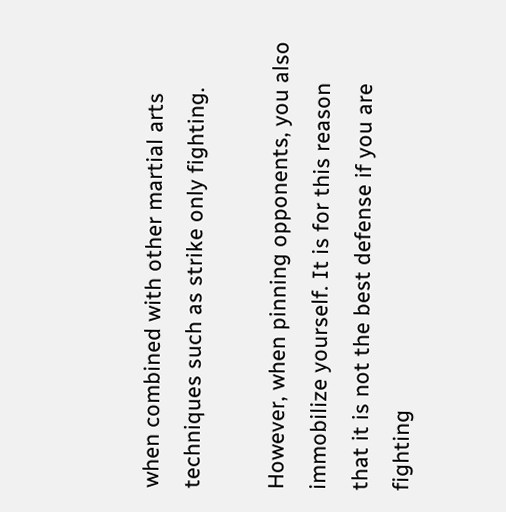when combined with other martial arts techniques such as strike only fighting.

However, when pinning opponents, you also immobilize yourself. It is for this reason that it is not the best defense if you are fighting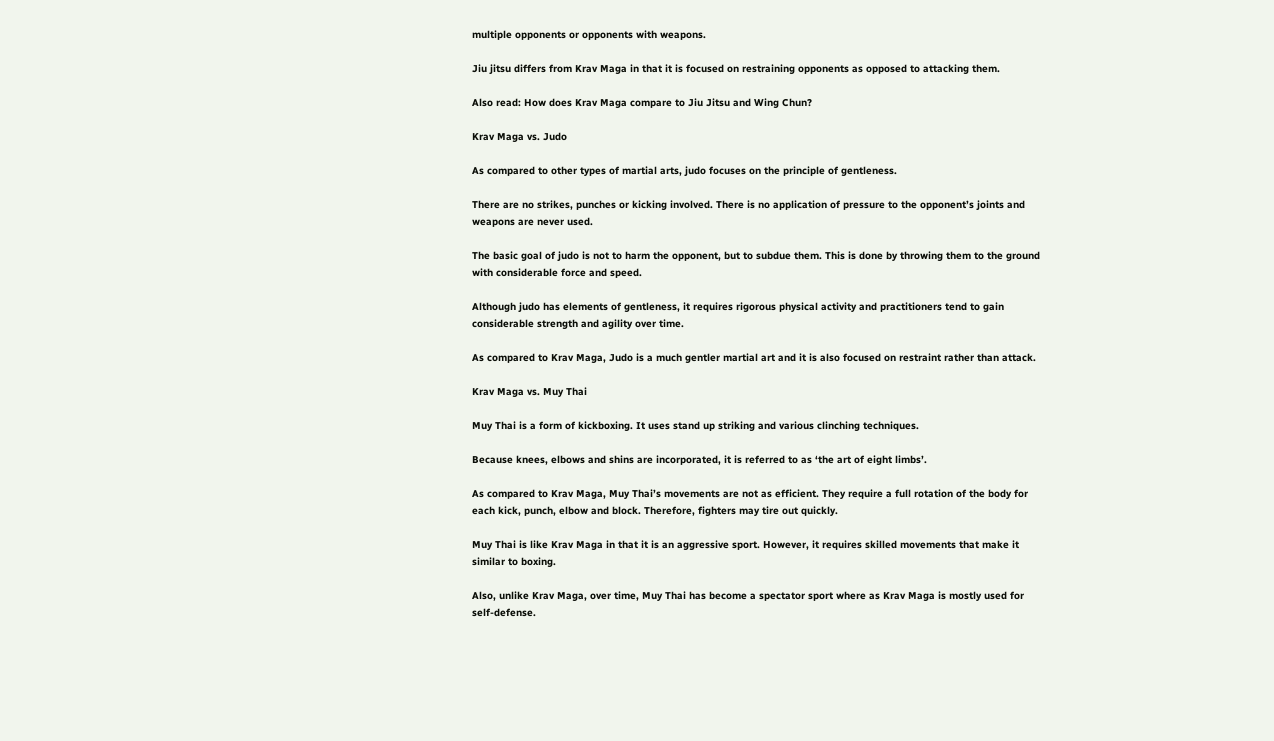multiple opponents or opponents with weapons.

Jiu jitsu differs from Krav Maga in that it is focused on restraining opponents as opposed to attacking them.

Also read: How does Krav Maga compare to Jiu Jitsu and Wing Chun?

Krav Maga vs. Judo

As compared to other types of martial arts, judo focuses on the principle of gentleness.

There are no strikes, punches or kicking involved. There is no application of pressure to the opponent’s joints and weapons are never used.

The basic goal of judo is not to harm the opponent, but to subdue them. This is done by throwing them to the ground with considerable force and speed.

Although judo has elements of gentleness, it requires rigorous physical activity and practitioners tend to gain considerable strength and agility over time.

As compared to Krav Maga, Judo is a much gentler martial art and it is also focused on restraint rather than attack.

Krav Maga vs. Muy Thai

Muy Thai is a form of kickboxing. It uses stand up striking and various clinching techniques.

Because knees, elbows and shins are incorporated, it is referred to as ‘the art of eight limbs’.

As compared to Krav Maga, Muy Thai’s movements are not as efficient. They require a full rotation of the body for each kick, punch, elbow and block. Therefore, fighters may tire out quickly.

Muy Thai is like Krav Maga in that it is an aggressive sport. However, it requires skilled movements that make it similar to boxing.

Also, unlike Krav Maga, over time, Muy Thai has become a spectator sport where as Krav Maga is mostly used for self-defense.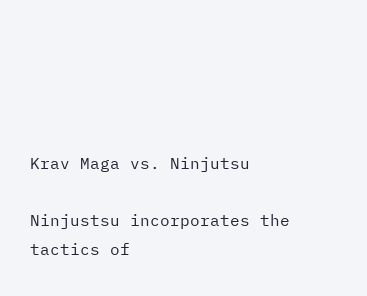Krav Maga vs. Ninjutsu

Ninjustsu incorporates the tactics of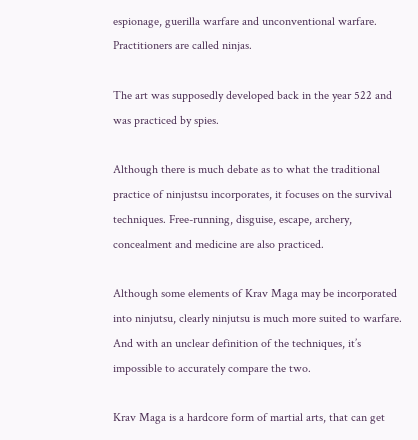espionage, guerilla warfare and unconventional warfare. Practitioners are called ninjas.

The art was supposedly developed back in the year 522 and was practiced by spies.

Although there is much debate as to what the traditional practice of ninjustsu incorporates, it focuses on the survival techniques. Free-running, disguise, escape, archery, concealment and medicine are also practiced.

Although some elements of Krav Maga may be incorporated into ninjutsu, clearly ninjutsu is much more suited to warfare. And with an unclear definition of the techniques, it’s impossible to accurately compare the two.

Krav Maga is a hardcore form of martial arts, that can get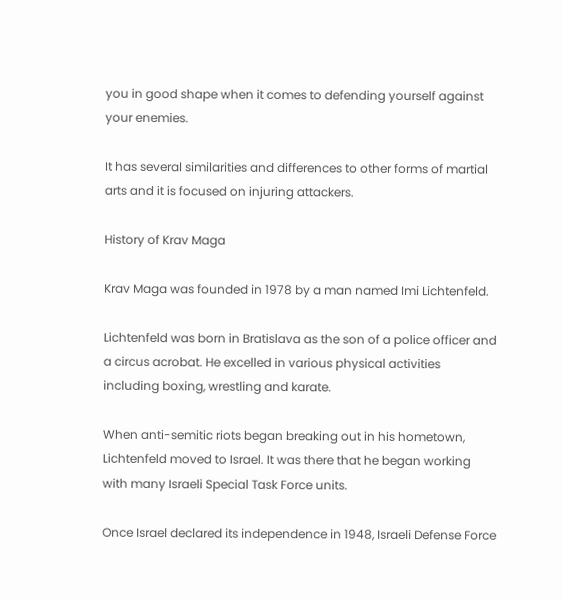you in good shape when it comes to defending yourself against your enemies.

It has several similarities and differences to other forms of martial arts and it is focused on injuring attackers.

History of Krav Maga

Krav Maga was founded in 1978 by a man named Imi Lichtenfeld.

Lichtenfeld was born in Bratislava as the son of a police officer and a circus acrobat. He excelled in various physical activities including boxing, wrestling and karate.

When anti-semitic riots began breaking out in his hometown, Lichtenfeld moved to Israel. It was there that he began working with many Israeli Special Task Force units.

Once Israel declared its independence in 1948, Israeli Defense Force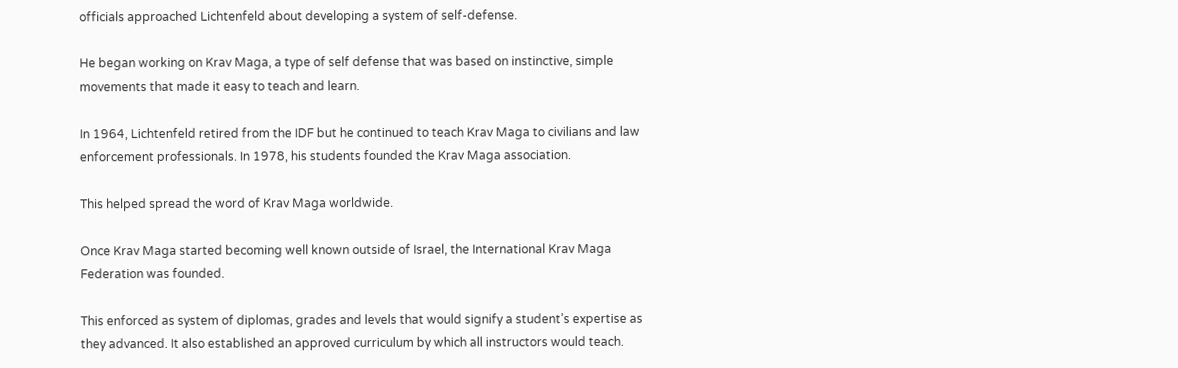officials approached Lichtenfeld about developing a system of self-defense.

He began working on Krav Maga, a type of self defense that was based on instinctive, simple movements that made it easy to teach and learn.

In 1964, Lichtenfeld retired from the IDF but he continued to teach Krav Maga to civilians and law enforcement professionals. In 1978, his students founded the Krav Maga association.

This helped spread the word of Krav Maga worldwide.

Once Krav Maga started becoming well known outside of Israel, the International Krav Maga Federation was founded.

This enforced as system of diplomas, grades and levels that would signify a student’s expertise as they advanced. It also established an approved curriculum by which all instructors would teach.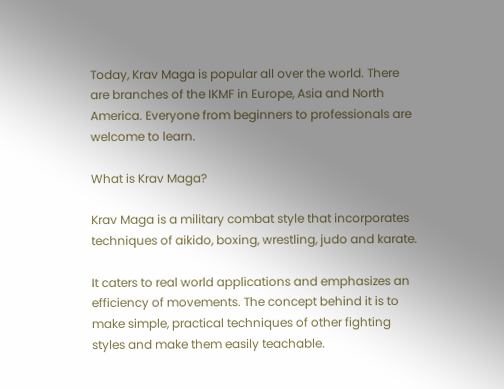Today, Krav Maga is popular all over the world. There are branches of the IKMF in Europe, Asia and North America. Everyone from beginners to professionals are welcome to learn.

What is Krav Maga?

Krav Maga is a military combat style that incorporates techniques of aikido, boxing, wrestling, judo and karate.

It caters to real world applications and emphasizes an efficiency of movements. The concept behind it is to make simple, practical techniques of other fighting styles and make them easily teachable.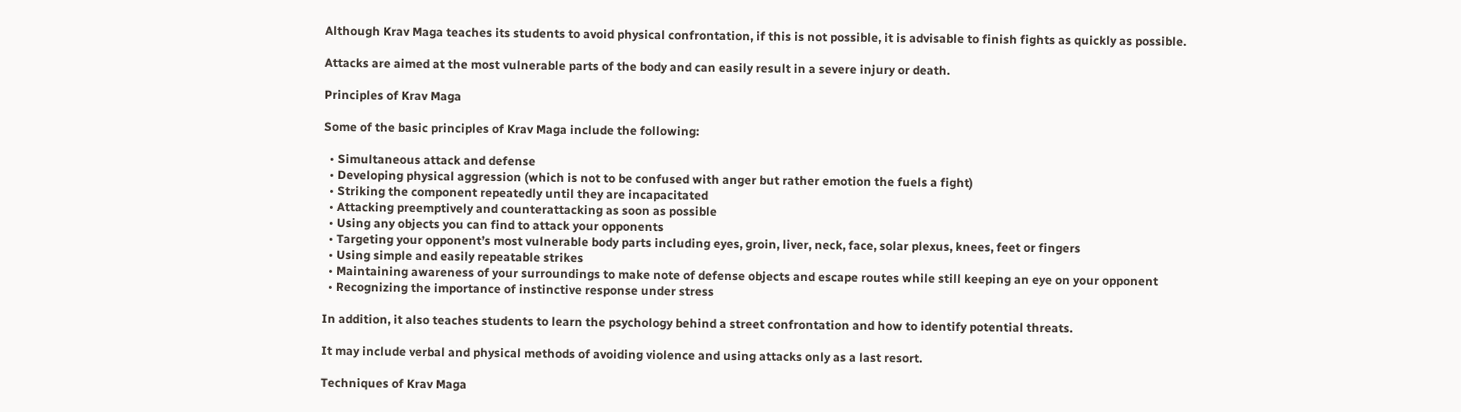Although Krav Maga teaches its students to avoid physical confrontation, if this is not possible, it is advisable to finish fights as quickly as possible.

Attacks are aimed at the most vulnerable parts of the body and can easily result in a severe injury or death.

Principles of Krav Maga

Some of the basic principles of Krav Maga include the following:

  • Simultaneous attack and defense
  • Developing physical aggression (which is not to be confused with anger but rather emotion the fuels a fight)
  • Striking the component repeatedly until they are incapacitated
  • Attacking preemptively and counterattacking as soon as possible
  • Using any objects you can find to attack your opponents
  • Targeting your opponent’s most vulnerable body parts including eyes, groin, liver, neck, face, solar plexus, knees, feet or fingers
  • Using simple and easily repeatable strikes
  • Maintaining awareness of your surroundings to make note of defense objects and escape routes while still keeping an eye on your opponent
  • Recognizing the importance of instinctive response under stress

In addition, it also teaches students to learn the psychology behind a street confrontation and how to identify potential threats.

It may include verbal and physical methods of avoiding violence and using attacks only as a last resort.

Techniques of Krav Maga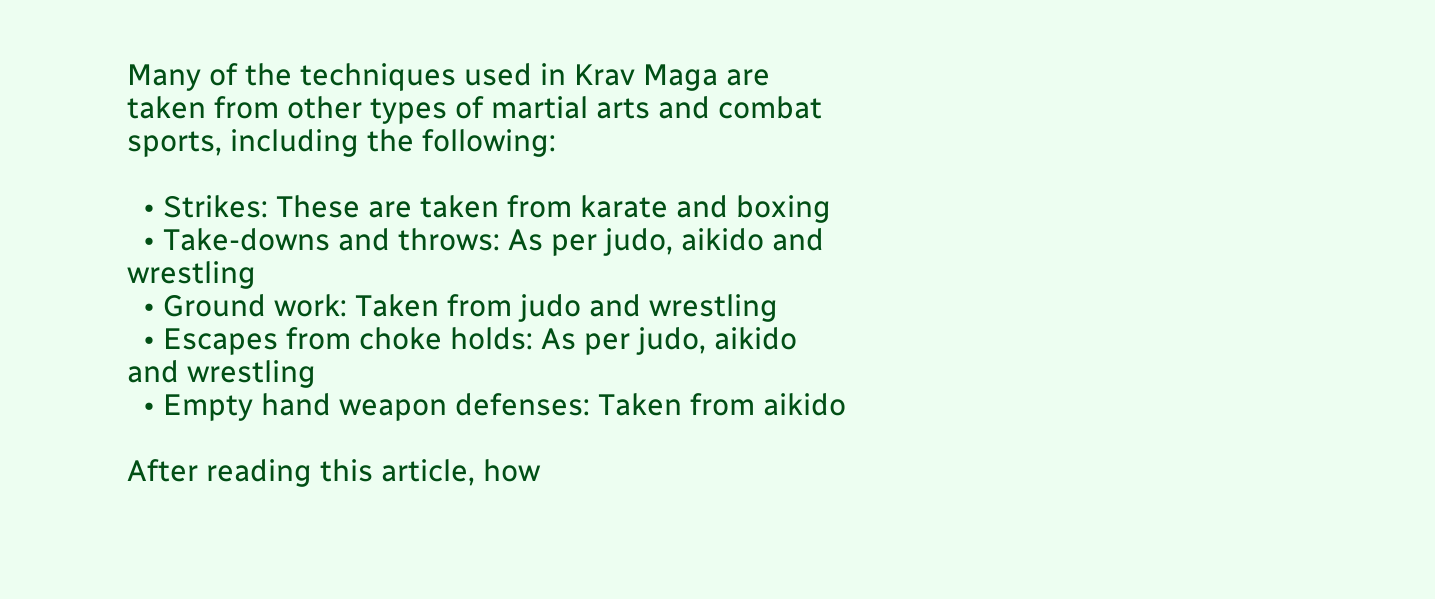Many of the techniques used in Krav Maga are taken from other types of martial arts and combat sports, including the following:

  • Strikes: These are taken from karate and boxing
  • Take-downs and throws: As per judo, aikido and wrestling
  • Ground work: Taken from judo and wrestling
  • Escapes from choke holds: As per judo, aikido and wrestling
  • Empty hand weapon defenses: Taken from aikido

After reading this article, how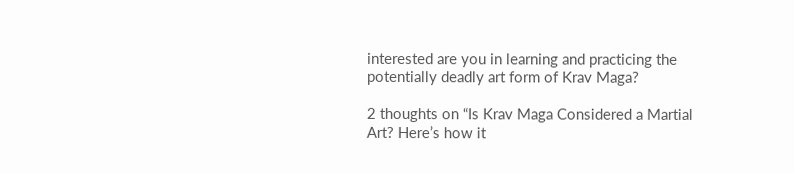interested are you in learning and practicing the potentially deadly art form of Krav Maga?

2 thoughts on “Is Krav Maga Considered a Martial Art? Here’s how it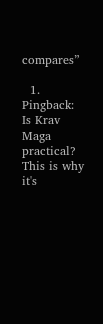compares”

  1. Pingback: Is Krav Maga practical? This is why it's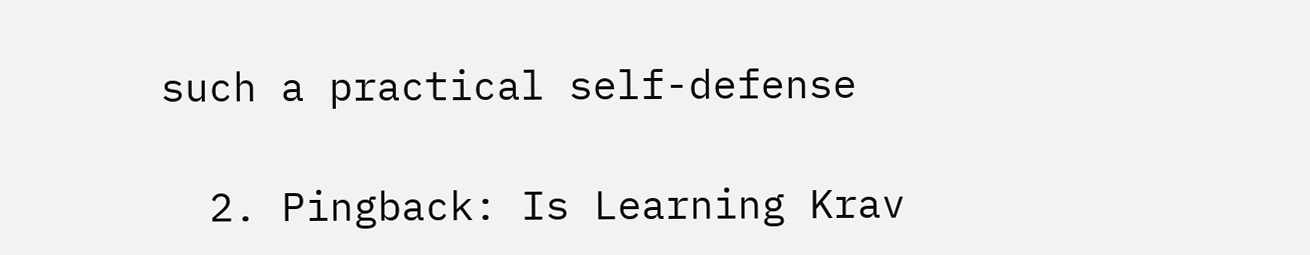such a practical self-defense

  2. Pingback: Is Learning Krav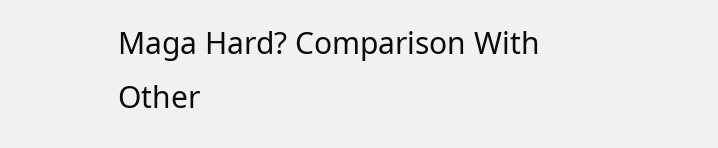Maga Hard? Comparison With Other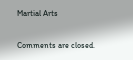Martial Arts

Comments are closed.